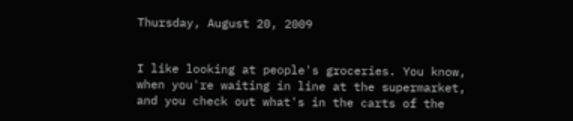Thursday, August 20, 2009


I like looking at people's groceries. You know, when you're waiting in line at the supermarket, and you check out what's in the carts of the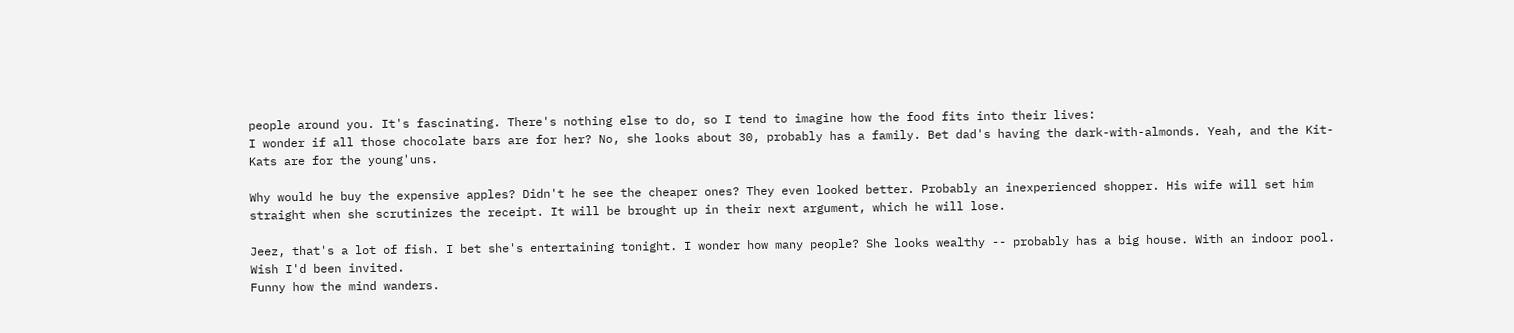people around you. It's fascinating. There's nothing else to do, so I tend to imagine how the food fits into their lives:
I wonder if all those chocolate bars are for her? No, she looks about 30, probably has a family. Bet dad's having the dark-with-almonds. Yeah, and the Kit-Kats are for the young'uns.

Why would he buy the expensive apples? Didn't he see the cheaper ones? They even looked better. Probably an inexperienced shopper. His wife will set him straight when she scrutinizes the receipt. It will be brought up in their next argument, which he will lose.

Jeez, that's a lot of fish. I bet she's entertaining tonight. I wonder how many people? She looks wealthy -- probably has a big house. With an indoor pool. Wish I'd been invited.
Funny how the mind wanders.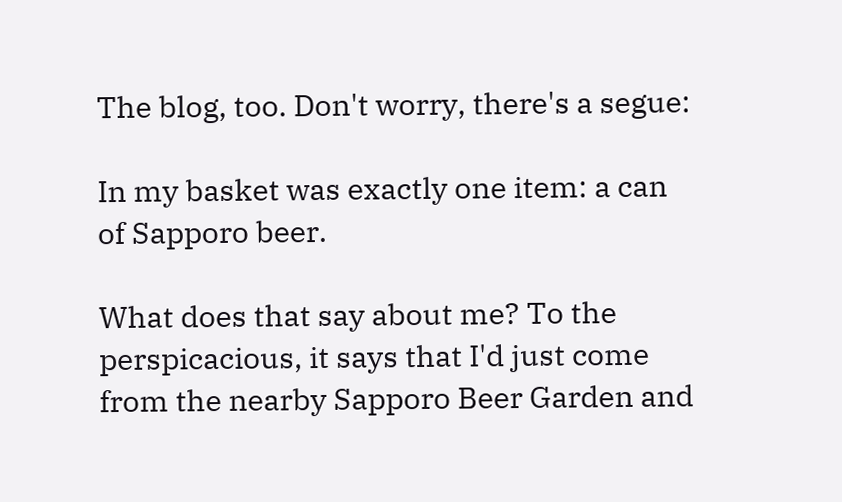The blog, too. Don't worry, there's a segue:

In my basket was exactly one item: a can of Sapporo beer.

What does that say about me? To the perspicacious, it says that I'd just come from the nearby Sapporo Beer Garden and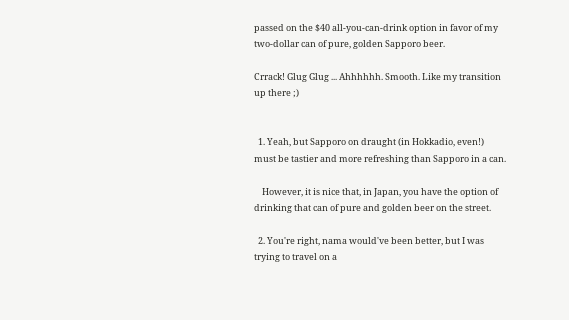passed on the $40 all-you-can-drink option in favor of my two-dollar can of pure, golden Sapporo beer.

Crrack! Glug Glug ... Ahhhhhh. Smooth. Like my transition up there ;)


  1. Yeah, but Sapporo on draught (in Hokkadio, even!) must be tastier and more refreshing than Sapporo in a can.

    However, it is nice that, in Japan, you have the option of drinking that can of pure and golden beer on the street.

  2. You're right, nama would've been better, but I was trying to travel on a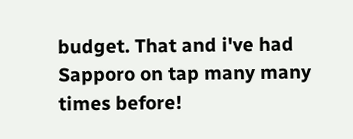budget. That and i've had Sapporo on tap many many times before!